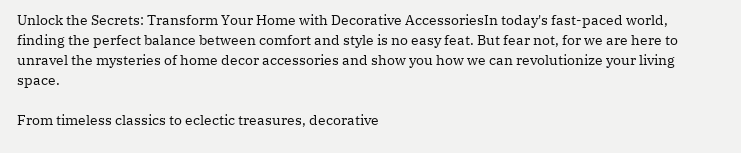Unlock the Secrets: Transform Your Home with Decorative AccessoriesIn today's fast-paced world, finding the perfect balance between comfort and style is no easy feat. But fear not, for we are here to unravel the mysteries of home decor accessories and show you how we can revolutionize your living space.

From timeless classics to eclectic treasures, decorative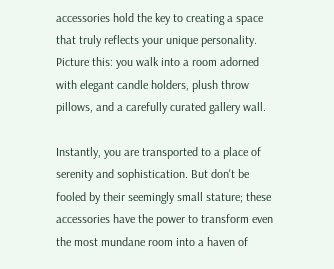accessories hold the key to creating a space that truly reflects your unique personality. Picture this: you walk into a room adorned with elegant candle holders, plush throw pillows, and a carefully curated gallery wall.

Instantly, you are transported to a place of serenity and sophistication. But don't be fooled by their seemingly small stature; these accessories have the power to transform even the most mundane room into a haven of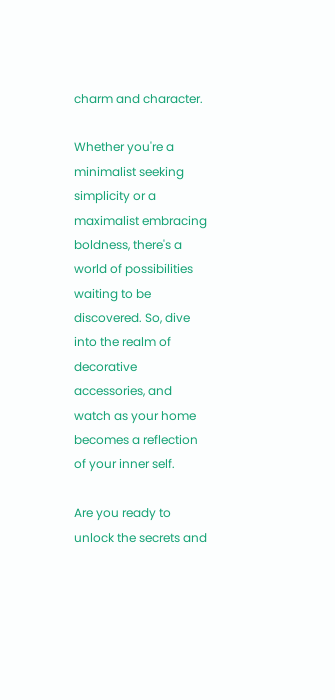charm and character.

Whether you're a minimalist seeking simplicity or a maximalist embracing boldness, there's a world of possibilities waiting to be discovered. So, dive into the realm of decorative accessories, and watch as your home becomes a reflection of your inner self.

Are you ready to unlock the secrets and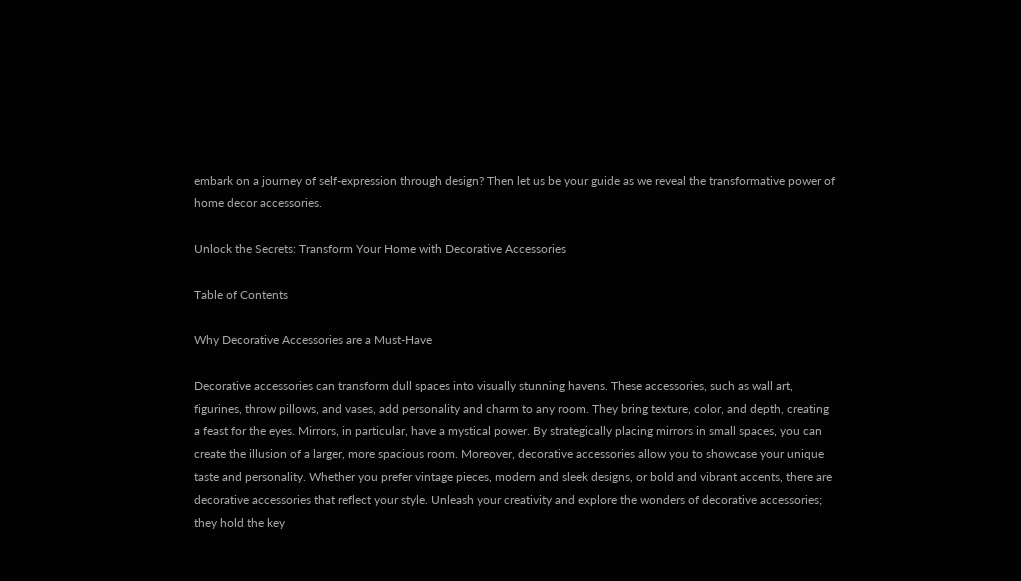embark on a journey of self-expression through design? Then let us be your guide as we reveal the transformative power of home decor accessories.

Unlock the Secrets: Transform Your Home with Decorative Accessories

Table of Contents

Why Decorative Accessories are a Must-Have

Decorative accessories can transform dull spaces into visually stunning havens. These accessories, such as wall art, figurines, throw pillows, and vases, add personality and charm to any room. They bring texture, color, and depth, creating a feast for the eyes. Mirrors, in particular, have a mystical power. By strategically placing mirrors in small spaces, you can create the illusion of a larger, more spacious room. Moreover, decorative accessories allow you to showcase your unique taste and personality. Whether you prefer vintage pieces, modern and sleek designs, or bold and vibrant accents, there are decorative accessories that reflect your style. Unleash your creativity and explore the wonders of decorative accessories; they hold the key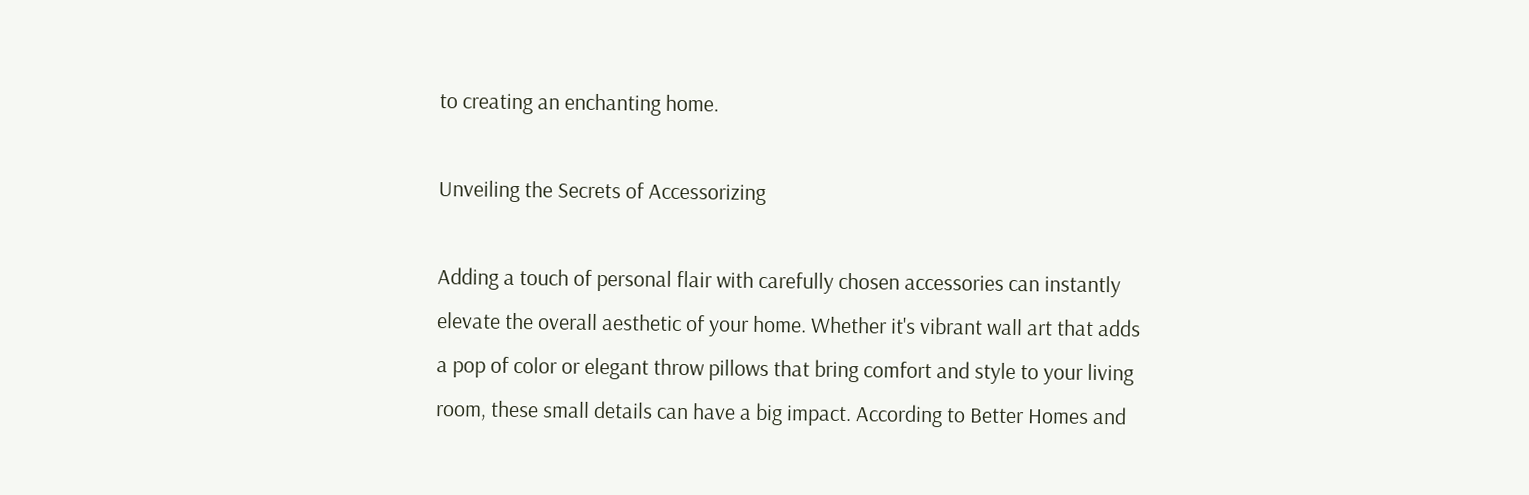to creating an enchanting home.

Unveiling the Secrets of Accessorizing

Adding a touch of personal flair with carefully chosen accessories can instantly elevate the overall aesthetic of your home. Whether it's vibrant wall art that adds a pop of color or elegant throw pillows that bring comfort and style to your living room, these small details can have a big impact. According to Better Homes and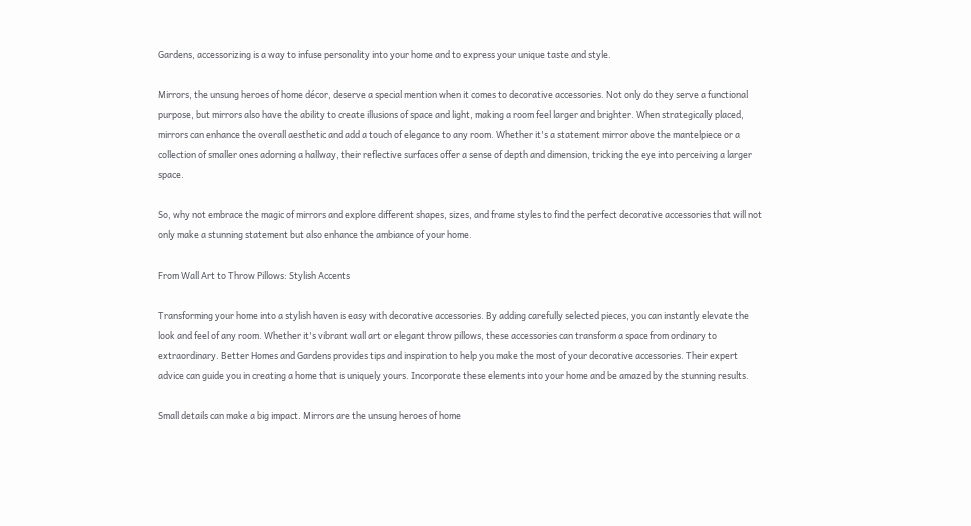Gardens, accessorizing is a way to infuse personality into your home and to express your unique taste and style.

Mirrors, the unsung heroes of home décor, deserve a special mention when it comes to decorative accessories. Not only do they serve a functional purpose, but mirrors also have the ability to create illusions of space and light, making a room feel larger and brighter. When strategically placed, mirrors can enhance the overall aesthetic and add a touch of elegance to any room. Whether it's a statement mirror above the mantelpiece or a collection of smaller ones adorning a hallway, their reflective surfaces offer a sense of depth and dimension, tricking the eye into perceiving a larger space.

So, why not embrace the magic of mirrors and explore different shapes, sizes, and frame styles to find the perfect decorative accessories that will not only make a stunning statement but also enhance the ambiance of your home.

From Wall Art to Throw Pillows: Stylish Accents

Transforming your home into a stylish haven is easy with decorative accessories. By adding carefully selected pieces, you can instantly elevate the look and feel of any room. Whether it's vibrant wall art or elegant throw pillows, these accessories can transform a space from ordinary to extraordinary. Better Homes and Gardens provides tips and inspiration to help you make the most of your decorative accessories. Their expert advice can guide you in creating a home that is uniquely yours. Incorporate these elements into your home and be amazed by the stunning results.

Small details can make a big impact. Mirrors are the unsung heroes of home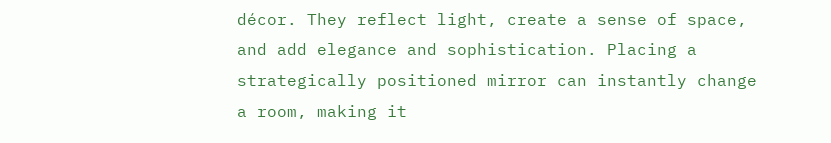décor. They reflect light, create a sense of space, and add elegance and sophistication. Placing a strategically positioned mirror can instantly change a room, making it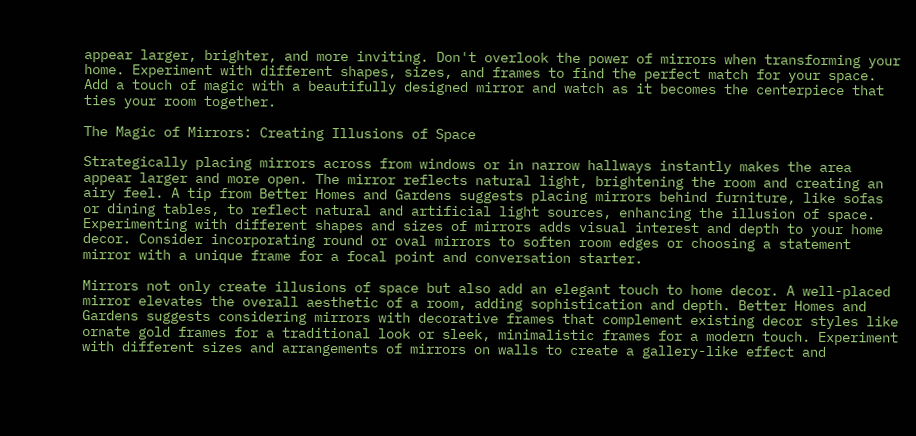appear larger, brighter, and more inviting. Don't overlook the power of mirrors when transforming your home. Experiment with different shapes, sizes, and frames to find the perfect match for your space. Add a touch of magic with a beautifully designed mirror and watch as it becomes the centerpiece that ties your room together.

The Magic of Mirrors: Creating Illusions of Space

Strategically placing mirrors across from windows or in narrow hallways instantly makes the area appear larger and more open. The mirror reflects natural light, brightening the room and creating an airy feel. A tip from Better Homes and Gardens suggests placing mirrors behind furniture, like sofas or dining tables, to reflect natural and artificial light sources, enhancing the illusion of space. Experimenting with different shapes and sizes of mirrors adds visual interest and depth to your home decor. Consider incorporating round or oval mirrors to soften room edges or choosing a statement mirror with a unique frame for a focal point and conversation starter.

Mirrors not only create illusions of space but also add an elegant touch to home decor. A well-placed mirror elevates the overall aesthetic of a room, adding sophistication and depth. Better Homes and Gardens suggests considering mirrors with decorative frames that complement existing decor styles like ornate gold frames for a traditional look or sleek, minimalistic frames for a modern touch. Experiment with different sizes and arrangements of mirrors on walls to create a gallery-like effect and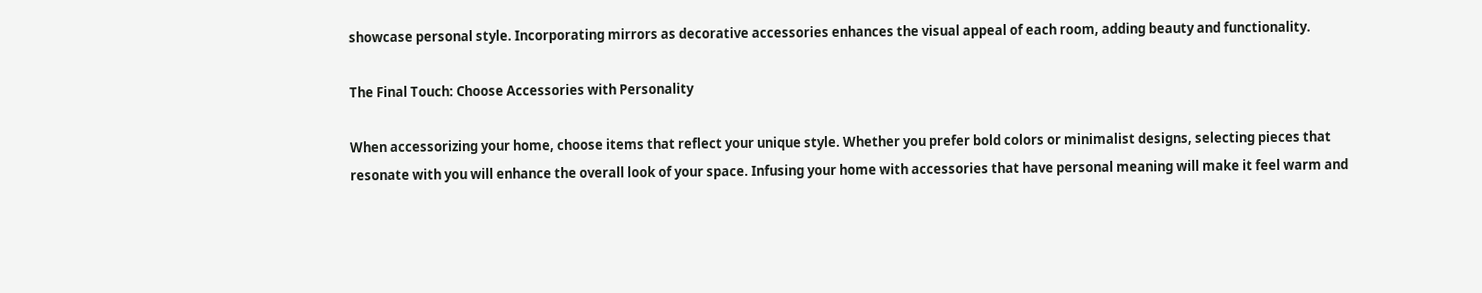showcase personal style. Incorporating mirrors as decorative accessories enhances the visual appeal of each room, adding beauty and functionality.

The Final Touch: Choose Accessories with Personality

When accessorizing your home, choose items that reflect your unique style. Whether you prefer bold colors or minimalist designs, selecting pieces that resonate with you will enhance the overall look of your space. Infusing your home with accessories that have personal meaning will make it feel warm and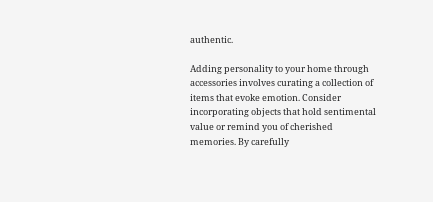authentic.

Adding personality to your home through accessories involves curating a collection of items that evoke emotion. Consider incorporating objects that hold sentimental value or remind you of cherished memories. By carefully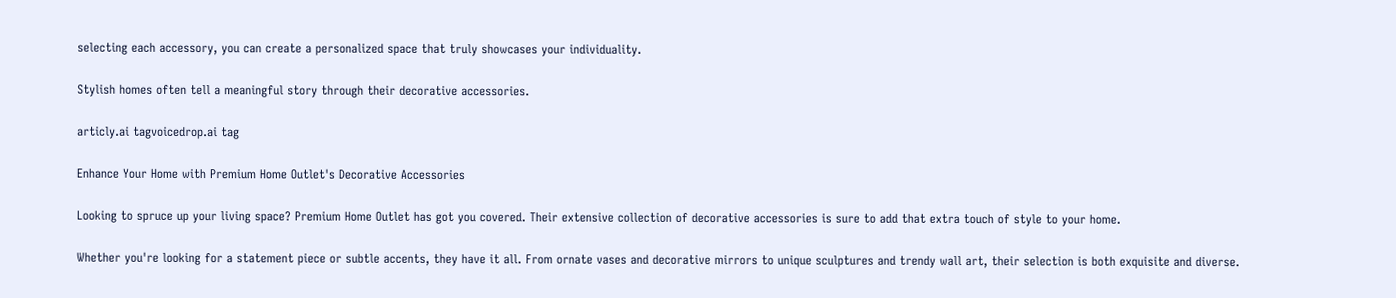selecting each accessory, you can create a personalized space that truly showcases your individuality.

Stylish homes often tell a meaningful story through their decorative accessories.

articly.ai tagvoicedrop.ai tag

Enhance Your Home with Premium Home Outlet's Decorative Accessories

Looking to spruce up your living space? Premium Home Outlet has got you covered. Their extensive collection of decorative accessories is sure to add that extra touch of style to your home.

Whether you're looking for a statement piece or subtle accents, they have it all. From ornate vases and decorative mirrors to unique sculptures and trendy wall art, their selection is both exquisite and diverse.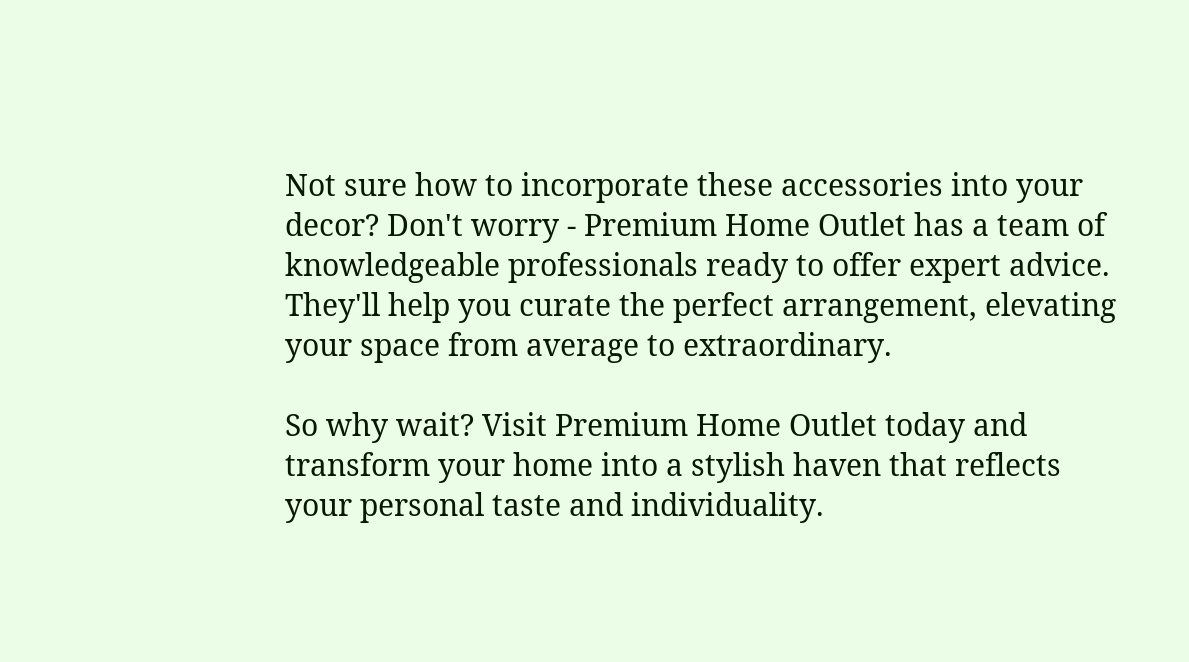Not sure how to incorporate these accessories into your decor? Don't worry - Premium Home Outlet has a team of knowledgeable professionals ready to offer expert advice. They'll help you curate the perfect arrangement, elevating your space from average to extraordinary.

So why wait? Visit Premium Home Outlet today and transform your home into a stylish haven that reflects your personal taste and individuality.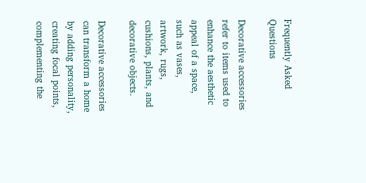Frequently Asked Questions

Decorative accessories refer to items used to enhance the aesthetic appeal of a space, such as vases, artwork, rugs, cushions, plants, and decorative objects.

Decorative accessories can transform a home by adding personality, creating focal points, complementing the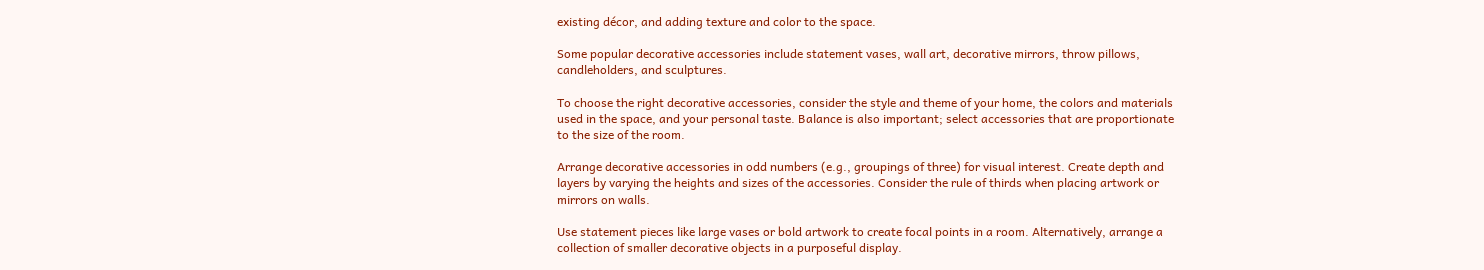existing décor, and adding texture and color to the space.

Some popular decorative accessories include statement vases, wall art, decorative mirrors, throw pillows, candleholders, and sculptures.

To choose the right decorative accessories, consider the style and theme of your home, the colors and materials used in the space, and your personal taste. Balance is also important; select accessories that are proportionate to the size of the room.

Arrange decorative accessories in odd numbers (e.g., groupings of three) for visual interest. Create depth and layers by varying the heights and sizes of the accessories. Consider the rule of thirds when placing artwork or mirrors on walls.

Use statement pieces like large vases or bold artwork to create focal points in a room. Alternatively, arrange a collection of smaller decorative objects in a purposeful display.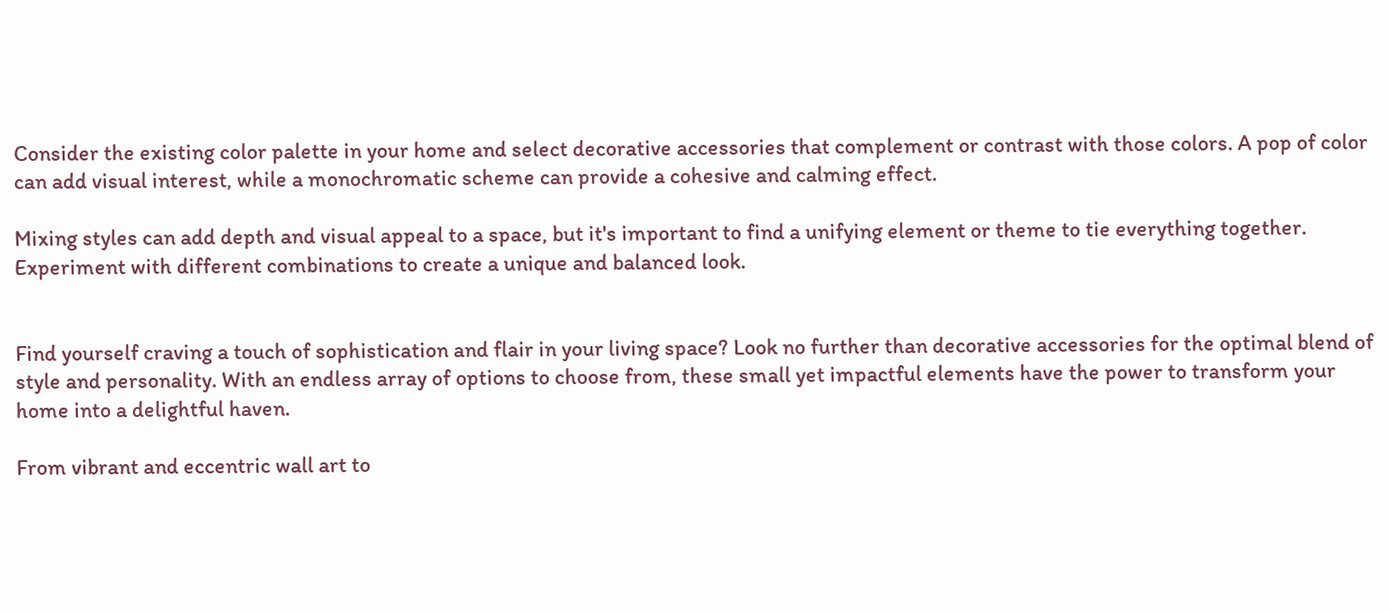Consider the existing color palette in your home and select decorative accessories that complement or contrast with those colors. A pop of color can add visual interest, while a monochromatic scheme can provide a cohesive and calming effect.

Mixing styles can add depth and visual appeal to a space, but it's important to find a unifying element or theme to tie everything together. Experiment with different combinations to create a unique and balanced look.


Find yourself craving a touch of sophistication and flair in your living space? Look no further than decorative accessories for the optimal blend of style and personality. With an endless array of options to choose from, these small yet impactful elements have the power to transform your home into a delightful haven.

From vibrant and eccentric wall art to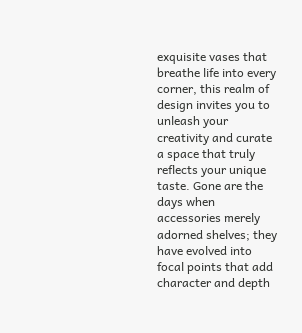exquisite vases that breathe life into every corner, this realm of design invites you to unleash your creativity and curate a space that truly reflects your unique taste. Gone are the days when accessories merely adorned shelves; they have evolved into focal points that add character and depth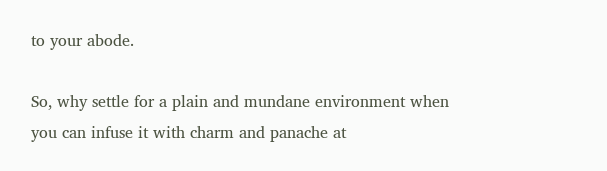to your abode.

So, why settle for a plain and mundane environment when you can infuse it with charm and panache at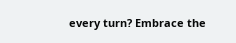every turn? Embrace the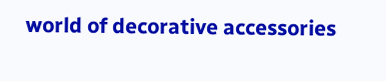world of decorative accessories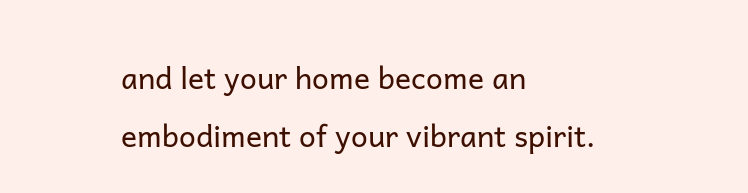and let your home become an embodiment of your vibrant spirit.